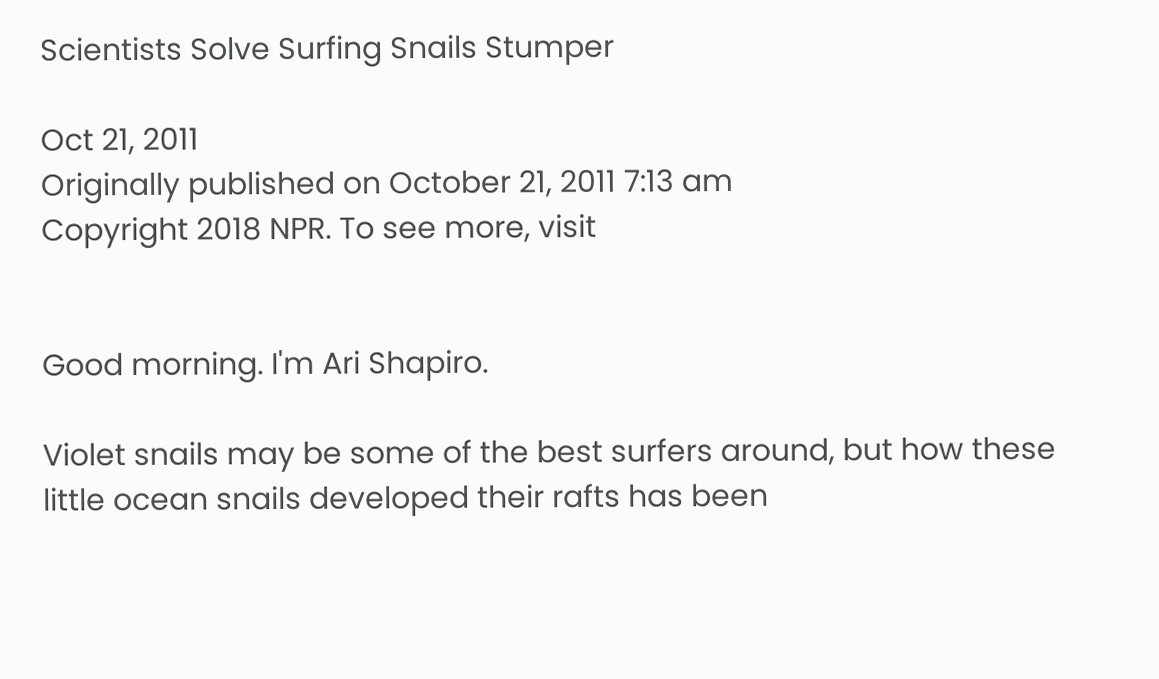Scientists Solve Surfing Snails Stumper

Oct 21, 2011
Originally published on October 21, 2011 7:13 am
Copyright 2018 NPR. To see more, visit


Good morning. I'm Ari Shapiro.

Violet snails may be some of the best surfers around, but how these little ocean snails developed their rafts has been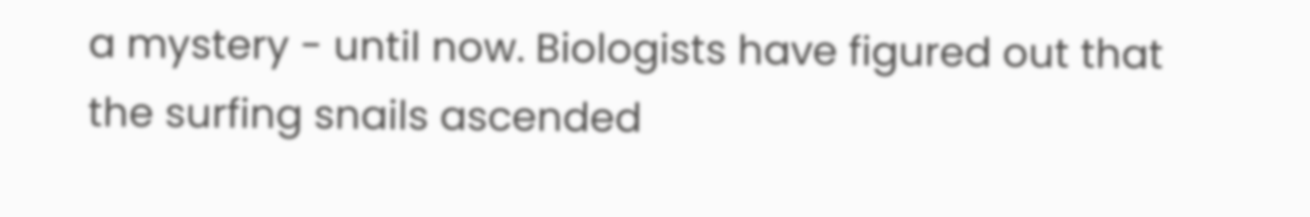a mystery - until now. Biologists have figured out that the surfing snails ascended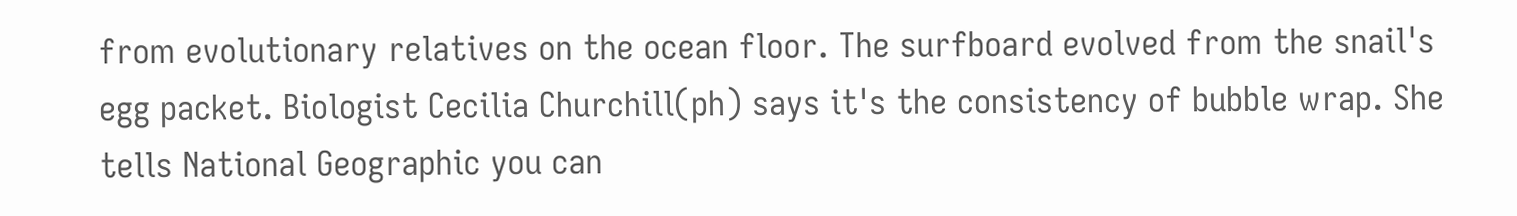from evolutionary relatives on the ocean floor. The surfboard evolved from the snail's egg packet. Biologist Cecilia Churchill(ph) says it's the consistency of bubble wrap. She tells National Geographic you can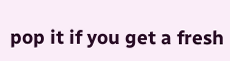pop it if you get a fresh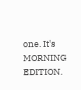one. It's MORNING EDITION.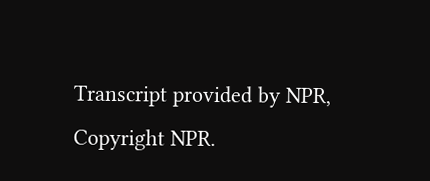Transcript provided by NPR, Copyright NPR.